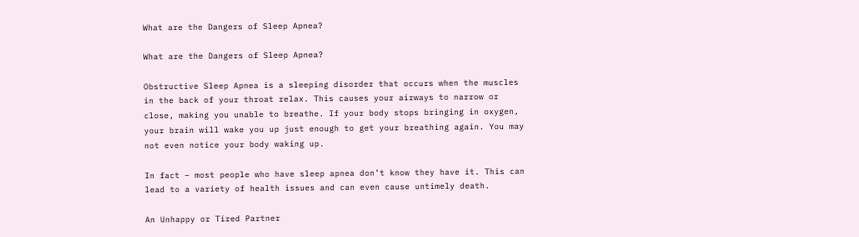What are the Dangers of Sleep Apnea?

What are the Dangers of Sleep Apnea?

Obstructive Sleep Apnea is a sleeping disorder that occurs when the muscles in the back of your throat relax. This causes your airways to narrow or close, making you unable to breathe. If your body stops bringing in oxygen, your brain will wake you up just enough to get your breathing again. You may not even notice your body waking up.

In fact – most people who have sleep apnea don’t know they have it. This can lead to a variety of health issues and can even cause untimely death.

An Unhappy or Tired Partner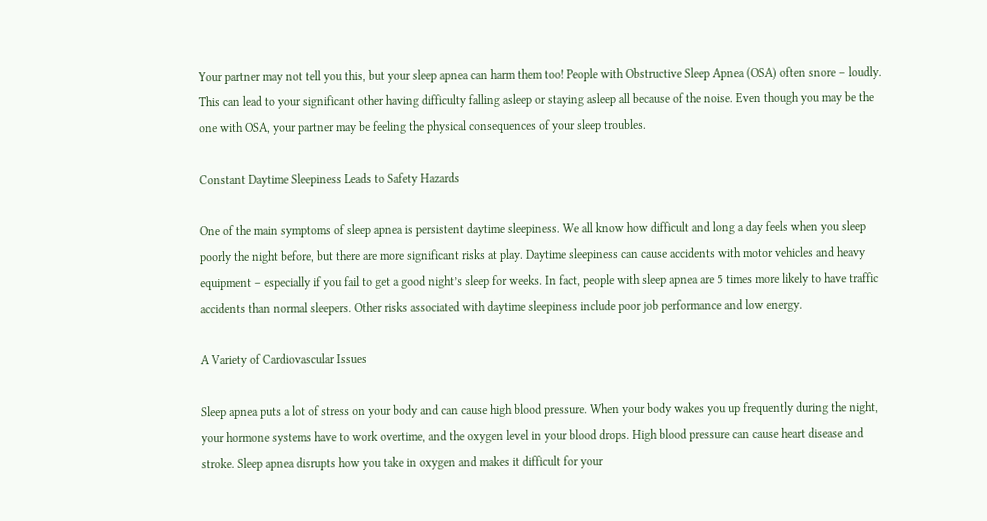Your partner may not tell you this, but your sleep apnea can harm them too! People with Obstructive Sleep Apnea (OSA) often snore – loudly. This can lead to your significant other having difficulty falling asleep or staying asleep all because of the noise. Even though you may be the one with OSA, your partner may be feeling the physical consequences of your sleep troubles.

Constant Daytime Sleepiness Leads to Safety Hazards

One of the main symptoms of sleep apnea is persistent daytime sleepiness. We all know how difficult and long a day feels when you sleep poorly the night before, but there are more significant risks at play. Daytime sleepiness can cause accidents with motor vehicles and heavy equipment – especially if you fail to get a good night’s sleep for weeks. In fact, people with sleep apnea are 5 times more likely to have traffic accidents than normal sleepers. Other risks associated with daytime sleepiness include poor job performance and low energy.

A Variety of Cardiovascular Issues

Sleep apnea puts a lot of stress on your body and can cause high blood pressure. When your body wakes you up frequently during the night, your hormone systems have to work overtime, and the oxygen level in your blood drops. High blood pressure can cause heart disease and stroke. Sleep apnea disrupts how you take in oxygen and makes it difficult for your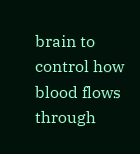brain to control how blood flows through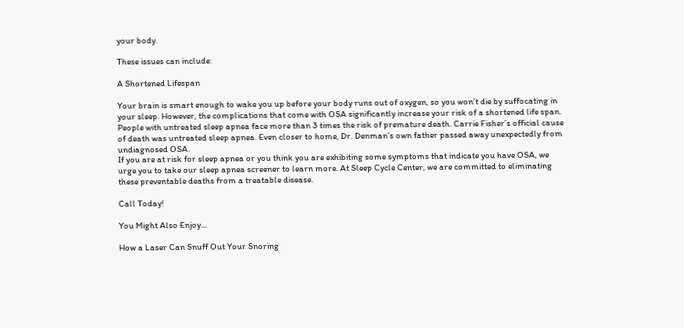your body.

These issues can include:

A Shortened Lifespan

Your brain is smart enough to wake you up before your body runs out of oxygen, so you won’t die by suffocating in your sleep. However, the complications that come with OSA significantly increase your risk of a shortened life span. People with untreated sleep apnea face more than 3 times the risk of premature death. Carrie Fisher’s official cause of death was untreated sleep apnea. Even closer to home, Dr. Denman’s own father passed away unexpectedly from undiagnosed OSA.
If you are at risk for sleep apnea or you think you are exhibiting some symptoms that indicate you have OSA, we urge you to take our sleep apnea screener to learn more. At Sleep Cycle Center, we are committed to eliminating these preventable deaths from a treatable disease.

Call Today!

You Might Also Enjoy...

How a Laser Can Snuff Out Your Snoring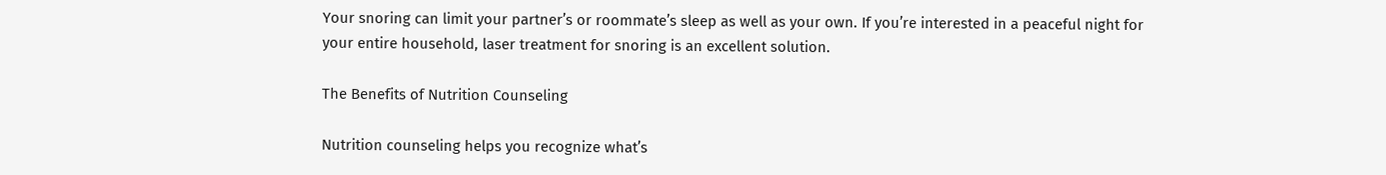Your snoring can limit your partner’s or roommate’s sleep as well as your own. If you’re interested in a peaceful night for your entire household, laser treatment for snoring is an excellent solution.

The Benefits of Nutrition Counseling

Nutrition counseling helps you recognize what’s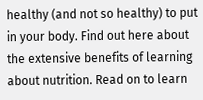healthy (and not so healthy) to put in your body. Find out here about the extensive benefits of learning about nutrition. Read on to learn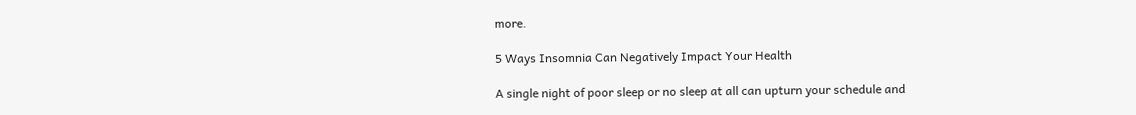more.

5 Ways Insomnia Can Negatively Impact Your Health

A single night of poor sleep or no sleep at all can upturn your schedule and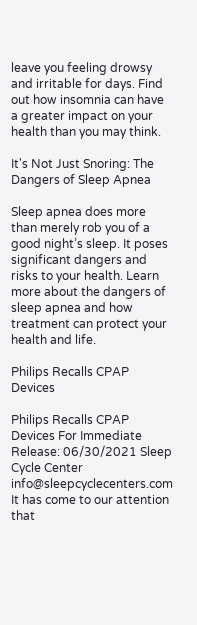leave you feeling drowsy and irritable for days. Find out how insomnia can have a greater impact on your health than you may think.

It's Not Just Snoring: The Dangers of Sleep Apnea

Sleep apnea does more than merely rob you of a good night’s sleep. It poses significant dangers and risks to your health. Learn more about the dangers of sleep apnea and how treatment can protect your health and life.

Philips Recalls CPAP Devices

Philips Recalls CPAP Devices For Immediate Release: 06/30/2021 Sleep Cycle Center info@sleepcyclecenters.com It has come to our attention that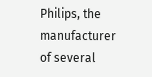Philips, the manufacturer of several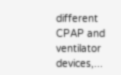different CPAP and ventilator devices,...